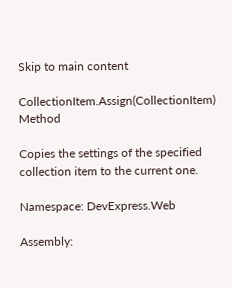Skip to main content

CollectionItem.Assign(CollectionItem) Method

Copies the settings of the specified collection item to the current one.

Namespace: DevExpress.Web

Assembly: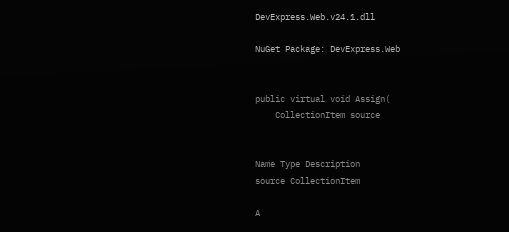DevExpress.Web.v24.1.dll

NuGet Package: DevExpress.Web


public virtual void Assign(
    CollectionItem source


Name Type Description
source CollectionItem

A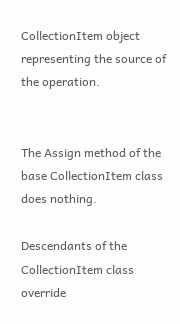CollectionItem object representing the source of the operation.


The Assign method of the base CollectionItem class does nothing.

Descendants of the CollectionItem class override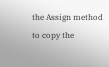the Assign method to copy the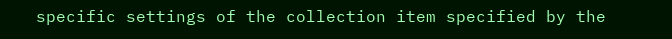specific settings of the collection item specified by the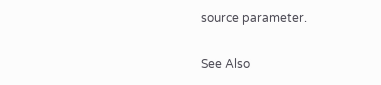source parameter.

See Also